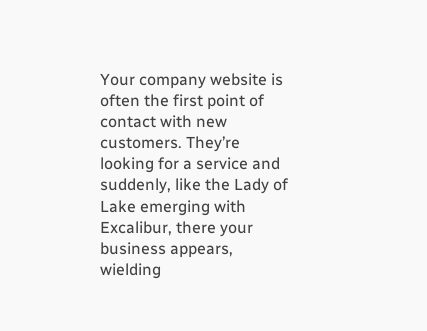Your company website is often the first point of contact with new customers. They’re looking for a service and suddenly, like the Lady of Lake emerging with Excalibur, there your business appears, wielding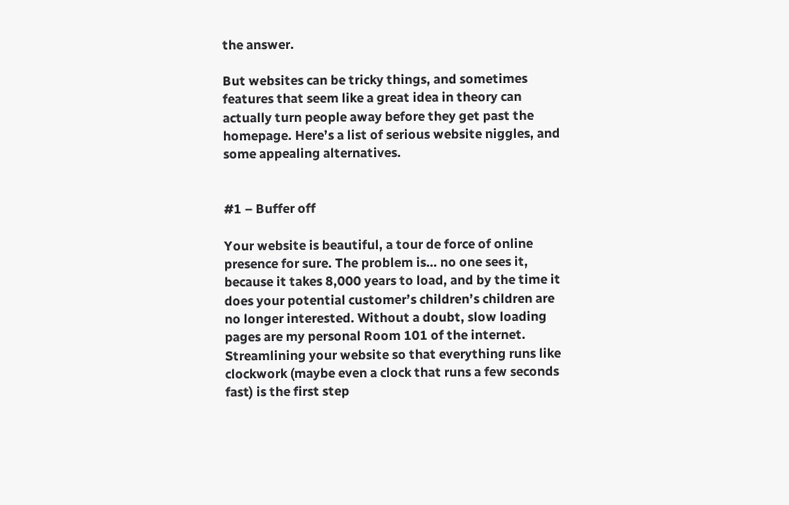the answer.

But websites can be tricky things, and sometimes features that seem like a great idea in theory can actually turn people away before they get past the homepage. Here’s a list of serious website niggles, and some appealing alternatives.


#1 – Buffer off

Your website is beautiful, a tour de force of online presence for sure. The problem is… no one sees it, because it takes 8,000 years to load, and by the time it does your potential customer’s children’s children are no longer interested. Without a doubt, slow loading pages are my personal Room 101 of the internet. Streamlining your website so that everything runs like clockwork (maybe even a clock that runs a few seconds fast) is the first step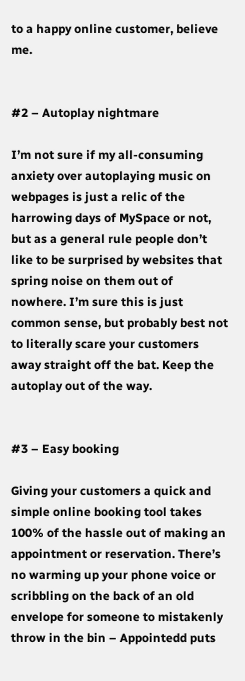to a happy online customer, believe me.


#2 – Autoplay nightmare

I’m not sure if my all-consuming anxiety over autoplaying music on webpages is just a relic of the harrowing days of MySpace or not, but as a general rule people don’t like to be surprised by websites that spring noise on them out of nowhere. I’m sure this is just common sense, but probably best not to literally scare your customers away straight off the bat. Keep the autoplay out of the way.


#3 – Easy booking

Giving your customers a quick and simple online booking tool takes 100% of the hassle out of making an appointment or reservation. There’s no warming up your phone voice or scribbling on the back of an old envelope for someone to mistakenly throw in the bin – Appointedd puts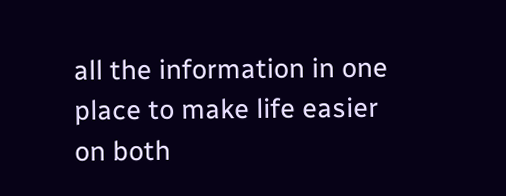all the information in one place to make life easier on both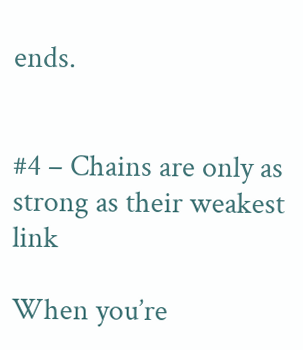ends.


#4 – Chains are only as strong as their weakest link

When you’re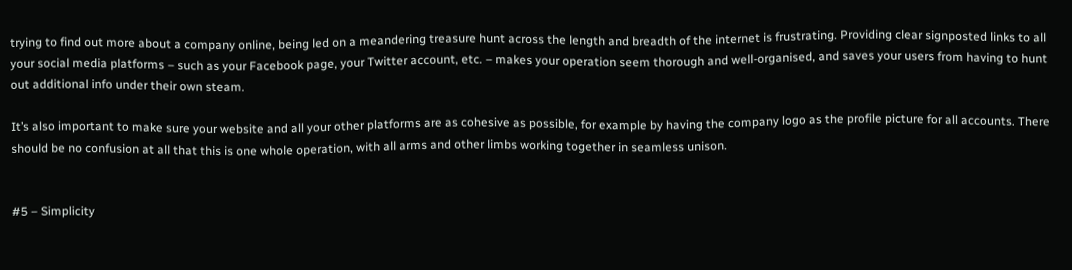trying to find out more about a company online, being led on a meandering treasure hunt across the length and breadth of the internet is frustrating. Providing clear signposted links to all your social media platforms – such as your Facebook page, your Twitter account, etc. – makes your operation seem thorough and well-organised, and saves your users from having to hunt out additional info under their own steam.

It’s also important to make sure your website and all your other platforms are as cohesive as possible, for example by having the company logo as the profile picture for all accounts. There should be no confusion at all that this is one whole operation, with all arms and other limbs working together in seamless unison.


#5 – Simplicity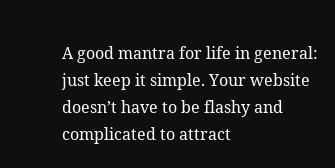A good mantra for life in general: just keep it simple. Your website doesn’t have to be flashy and complicated to attract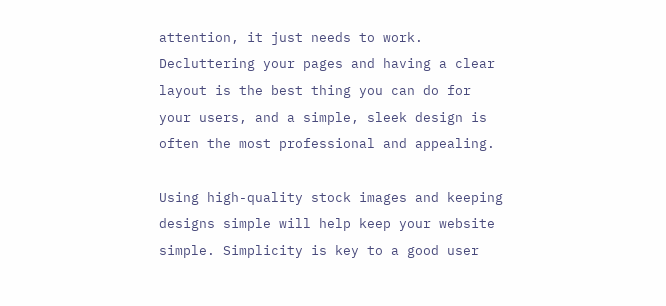attention, it just needs to work. Decluttering your pages and having a clear layout is the best thing you can do for your users, and a simple, sleek design is often the most professional and appealing.

Using high-quality stock images and keeping designs simple will help keep your website simple. Simplicity is key to a good user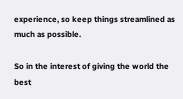experience, so keep things streamlined as much as possible.

So in the interest of giving the world the best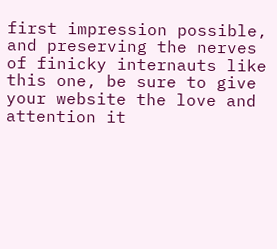first impression possible, and preserving the nerves of finicky internauts like this one, be sure to give your website the love and attention it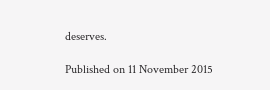deserves.

Published on 11 November 2015